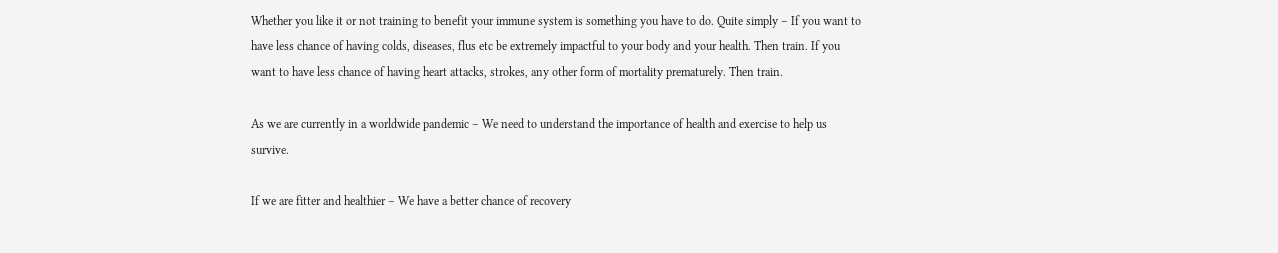Whether you like it or not training to benefit your immune system is something you have to do. Quite simply – If you want to have less chance of having colds, diseases, flus etc be extremely impactful to your body and your health. Then train. If you want to have less chance of having heart attacks, strokes, any other form of mortality prematurely. Then train.

As we are currently in a worldwide pandemic – We need to understand the importance of health and exercise to help us survive.

If we are fitter and healthier – We have a better chance of recovery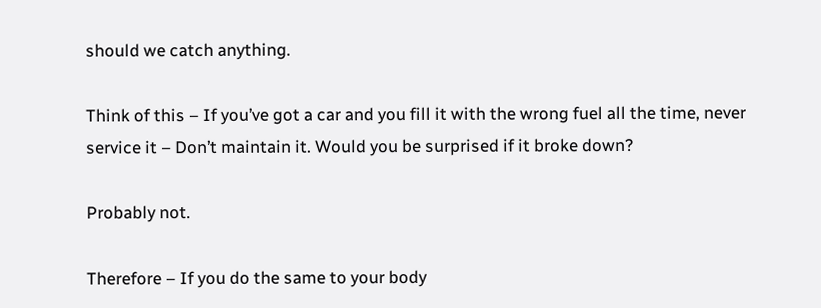should we catch anything.

Think of this – If you’ve got a car and you fill it with the wrong fuel all the time, never service it – Don’t maintain it. Would you be surprised if it broke down?

Probably not.

Therefore – If you do the same to your body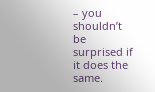– you shouldn’t be surprised if it does the same.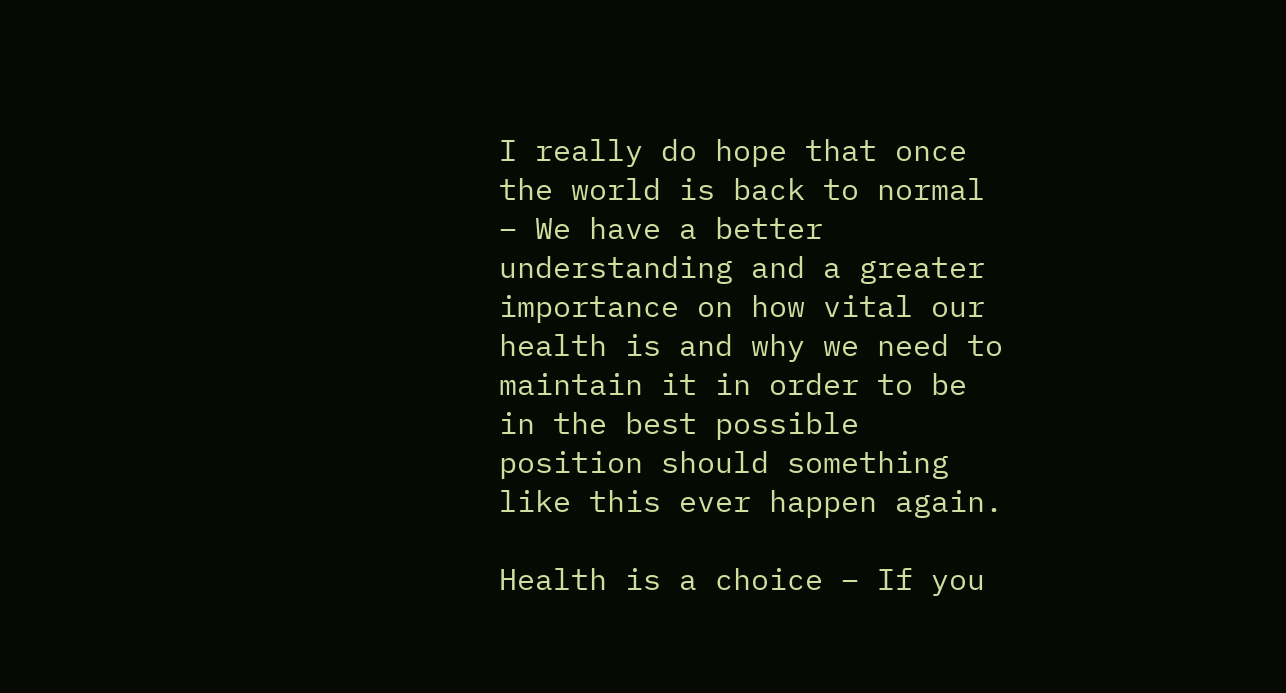I really do hope that once the world is back to normal – We have a better understanding and a greater importance on how vital our health is and why we need to maintain it in order to be in the best possible position should something like this ever happen again.

Health is a choice – If you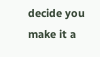decide you make it a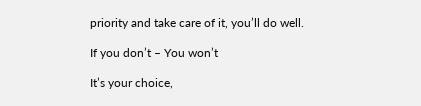priority and take care of it, you’ll do well.

If you don’t – You won’t

It’s your choice,